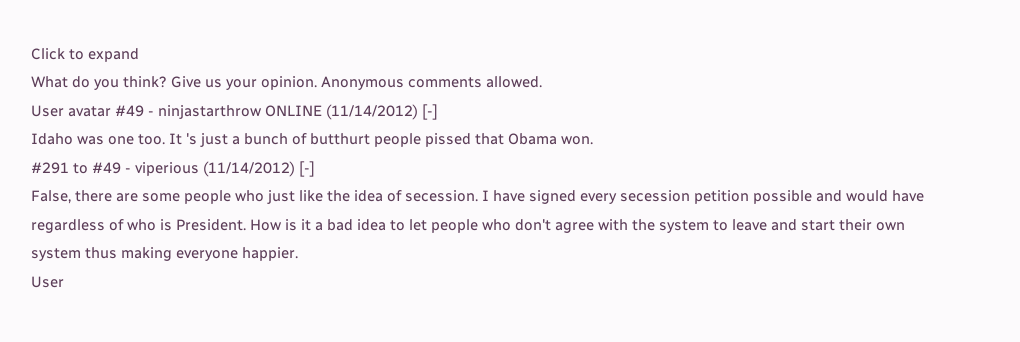Click to expand
What do you think? Give us your opinion. Anonymous comments allowed.
User avatar #49 - ninjastarthrow ONLINE (11/14/2012) [-]
Idaho was one too. It 's just a bunch of butthurt people pissed that Obama won.
#291 to #49 - viperious (11/14/2012) [-]
False, there are some people who just like the idea of secession. I have signed every secession petition possible and would have regardless of who is President. How is it a bad idea to let people who don't agree with the system to leave and start their own system thus making everyone happier.
User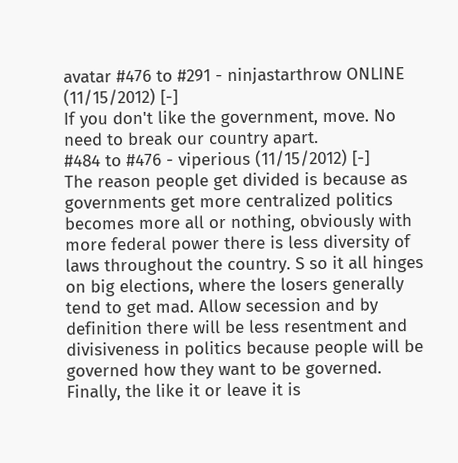avatar #476 to #291 - ninjastarthrow ONLINE (11/15/2012) [-]
If you don't like the government, move. No need to break our country apart.
#484 to #476 - viperious (11/15/2012) [-]
The reason people get divided is because as governments get more centralized politics becomes more all or nothing, obviously with more federal power there is less diversity of laws throughout the country. S so it all hinges on big elections, where the losers generally tend to get mad. Allow secession and by definition there will be less resentment and divisiveness in politics because people will be governed how they want to be governed. Finally, the like it or leave it is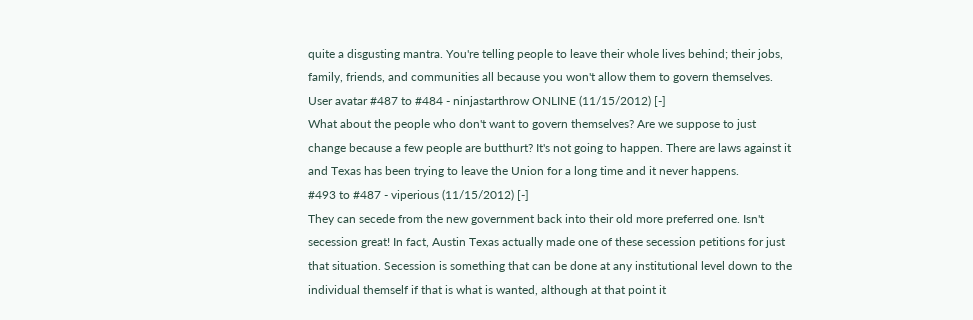quite a disgusting mantra. You're telling people to leave their whole lives behind; their jobs, family, friends, and communities all because you won't allow them to govern themselves.
User avatar #487 to #484 - ninjastarthrow ONLINE (11/15/2012) [-]
What about the people who don't want to govern themselves? Are we suppose to just change because a few people are butthurt? It's not going to happen. There are laws against it and Texas has been trying to leave the Union for a long time and it never happens.
#493 to #487 - viperious (11/15/2012) [-]
They can secede from the new government back into their old more preferred one. Isn't secession great! In fact, Austin Texas actually made one of these secession petitions for just that situation. Secession is something that can be done at any institutional level down to the individual themself if that is what is wanted, although at that point it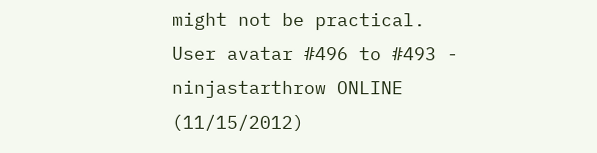might not be practical.
User avatar #496 to #493 - ninjastarthrow ONLINE (11/15/2012)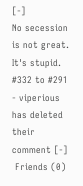[-]
No secession is not great. It's stupid.
#332 to #291 - viperious has deleted their comment [-]
 Friends (0)